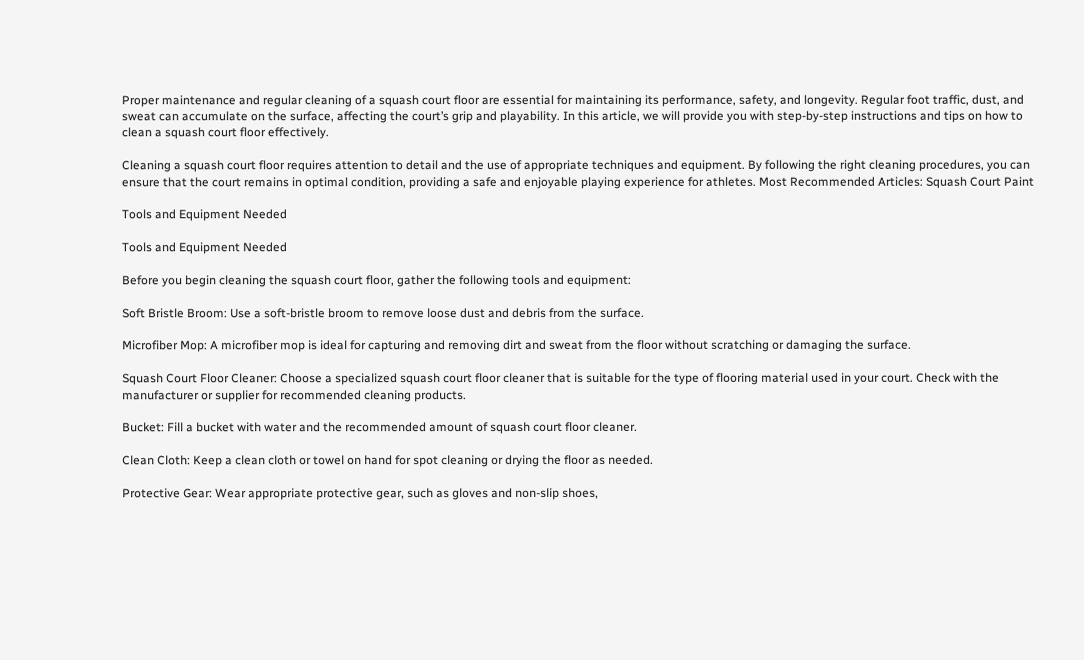Proper maintenance and regular cleaning of a squash court floor are essential for maintaining its performance, safety, and longevity. Regular foot traffic, dust, and sweat can accumulate on the surface, affecting the court’s grip and playability. In this article, we will provide you with step-by-step instructions and tips on how to clean a squash court floor effectively.

Cleaning a squash court floor requires attention to detail and the use of appropriate techniques and equipment. By following the right cleaning procedures, you can ensure that the court remains in optimal condition, providing a safe and enjoyable playing experience for athletes. Most Recommended Articles: Squash Court Paint

Tools and Equipment Needed

Tools and Equipment Needed

Before you begin cleaning the squash court floor, gather the following tools and equipment:

Soft Bristle Broom: Use a soft-bristle broom to remove loose dust and debris from the surface.

Microfiber Mop: A microfiber mop is ideal for capturing and removing dirt and sweat from the floor without scratching or damaging the surface.

Squash Court Floor Cleaner: Choose a specialized squash court floor cleaner that is suitable for the type of flooring material used in your court. Check with the manufacturer or supplier for recommended cleaning products.

Bucket: Fill a bucket with water and the recommended amount of squash court floor cleaner.

Clean Cloth: Keep a clean cloth or towel on hand for spot cleaning or drying the floor as needed.

Protective Gear: Wear appropriate protective gear, such as gloves and non-slip shoes,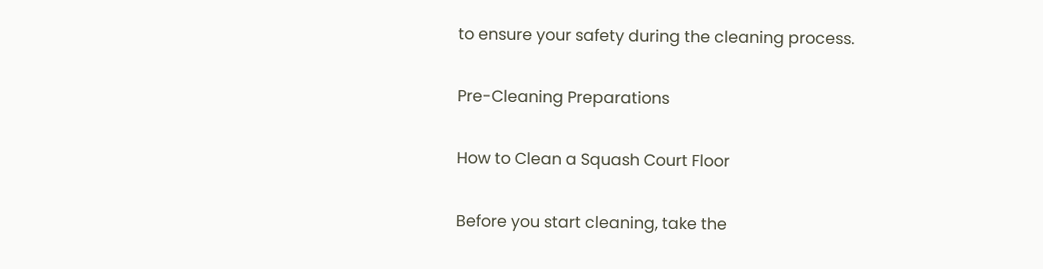to ensure your safety during the cleaning process.

Pre-Cleaning Preparations

How to Clean a Squash Court Floor

Before you start cleaning, take the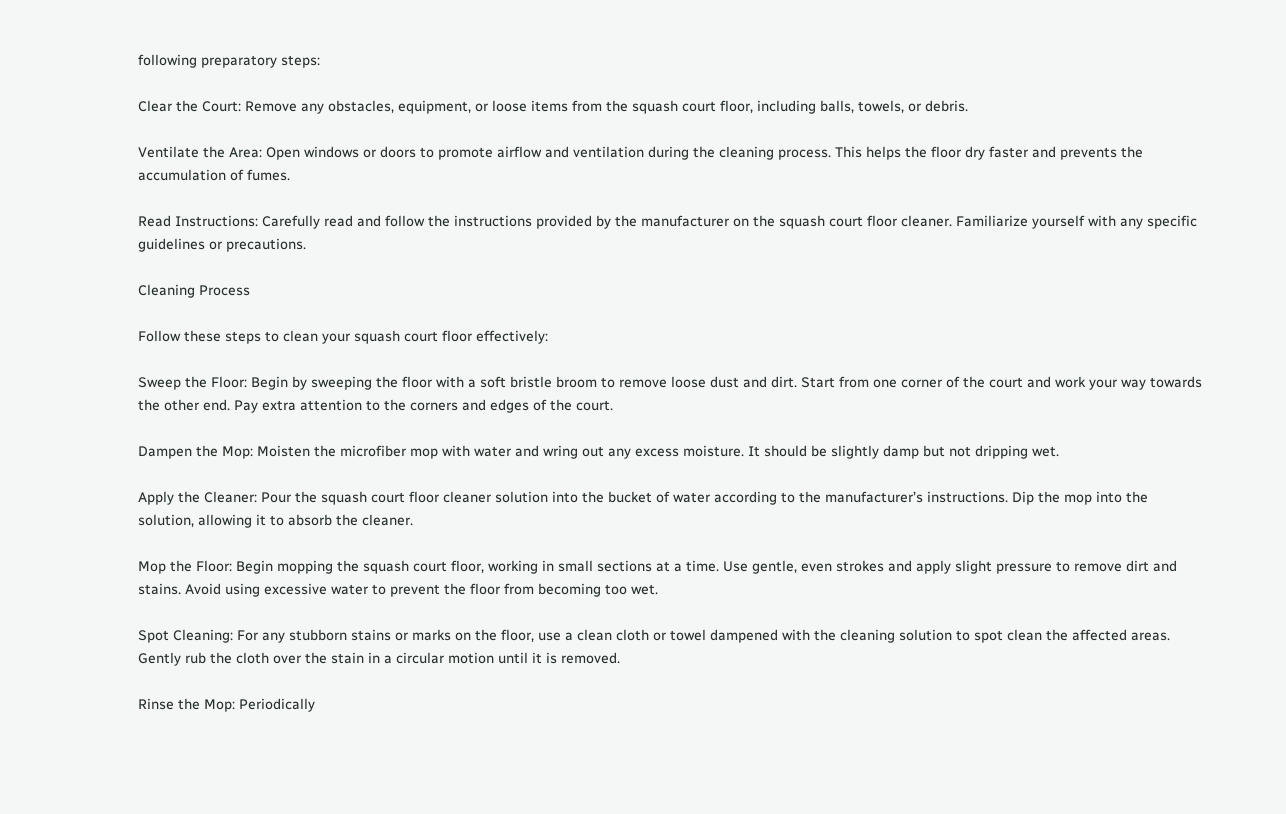following preparatory steps:

Clear the Court: Remove any obstacles, equipment, or loose items from the squash court floor, including balls, towels, or debris.

Ventilate the Area: Open windows or doors to promote airflow and ventilation during the cleaning process. This helps the floor dry faster and prevents the accumulation of fumes.

Read Instructions: Carefully read and follow the instructions provided by the manufacturer on the squash court floor cleaner. Familiarize yourself with any specific guidelines or precautions.

Cleaning Process

Follow these steps to clean your squash court floor effectively:

Sweep the Floor: Begin by sweeping the floor with a soft bristle broom to remove loose dust and dirt. Start from one corner of the court and work your way towards the other end. Pay extra attention to the corners and edges of the court.

Dampen the Mop: Moisten the microfiber mop with water and wring out any excess moisture. It should be slightly damp but not dripping wet.

Apply the Cleaner: Pour the squash court floor cleaner solution into the bucket of water according to the manufacturer’s instructions. Dip the mop into the solution, allowing it to absorb the cleaner.

Mop the Floor: Begin mopping the squash court floor, working in small sections at a time. Use gentle, even strokes and apply slight pressure to remove dirt and stains. Avoid using excessive water to prevent the floor from becoming too wet.

Spot Cleaning: For any stubborn stains or marks on the floor, use a clean cloth or towel dampened with the cleaning solution to spot clean the affected areas. Gently rub the cloth over the stain in a circular motion until it is removed.

Rinse the Mop: Periodically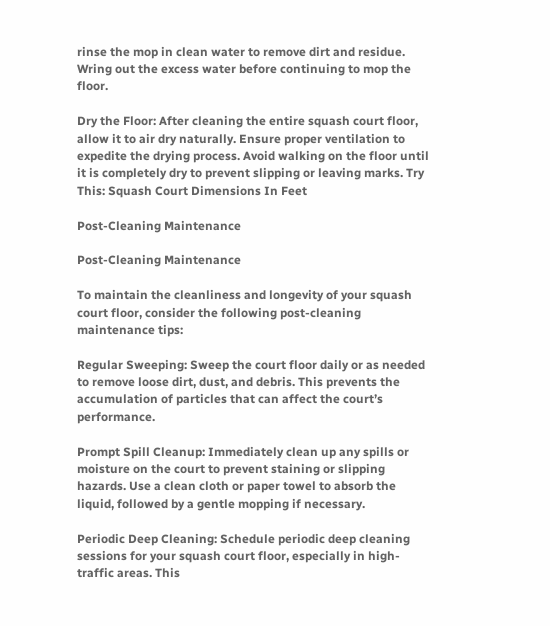rinse the mop in clean water to remove dirt and residue. Wring out the excess water before continuing to mop the floor.

Dry the Floor: After cleaning the entire squash court floor, allow it to air dry naturally. Ensure proper ventilation to expedite the drying process. Avoid walking on the floor until it is completely dry to prevent slipping or leaving marks. Try This: Squash Court Dimensions In Feet

Post-Cleaning Maintenance

Post-Cleaning Maintenance

To maintain the cleanliness and longevity of your squash court floor, consider the following post-cleaning maintenance tips:

Regular Sweeping: Sweep the court floor daily or as needed to remove loose dirt, dust, and debris. This prevents the accumulation of particles that can affect the court’s performance.

Prompt Spill Cleanup: Immediately clean up any spills or moisture on the court to prevent staining or slipping hazards. Use a clean cloth or paper towel to absorb the liquid, followed by a gentle mopping if necessary.

Periodic Deep Cleaning: Schedule periodic deep cleaning sessions for your squash court floor, especially in high-traffic areas. This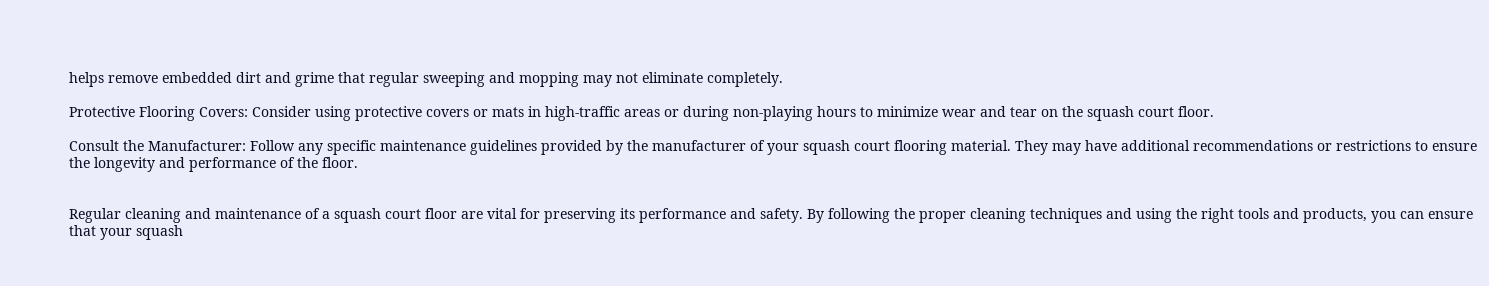helps remove embedded dirt and grime that regular sweeping and mopping may not eliminate completely.

Protective Flooring Covers: Consider using protective covers or mats in high-traffic areas or during non-playing hours to minimize wear and tear on the squash court floor.

Consult the Manufacturer: Follow any specific maintenance guidelines provided by the manufacturer of your squash court flooring material. They may have additional recommendations or restrictions to ensure the longevity and performance of the floor.


Regular cleaning and maintenance of a squash court floor are vital for preserving its performance and safety. By following the proper cleaning techniques and using the right tools and products, you can ensure that your squash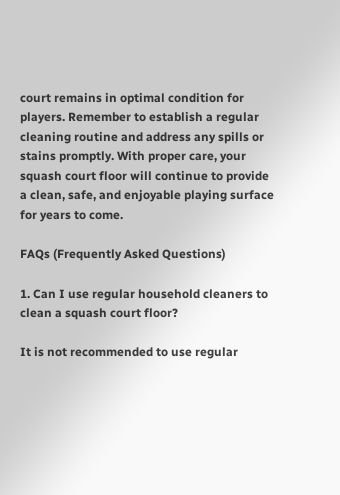court remains in optimal condition for players. Remember to establish a regular cleaning routine and address any spills or stains promptly. With proper care, your squash court floor will continue to provide a clean, safe, and enjoyable playing surface for years to come.

FAQs (Frequently Asked Questions)

1. Can I use regular household cleaners to clean a squash court floor?

It is not recommended to use regular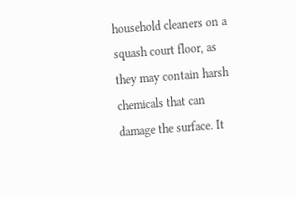household cleaners on a squash court floor, as they may contain harsh chemicals that can damage the surface. It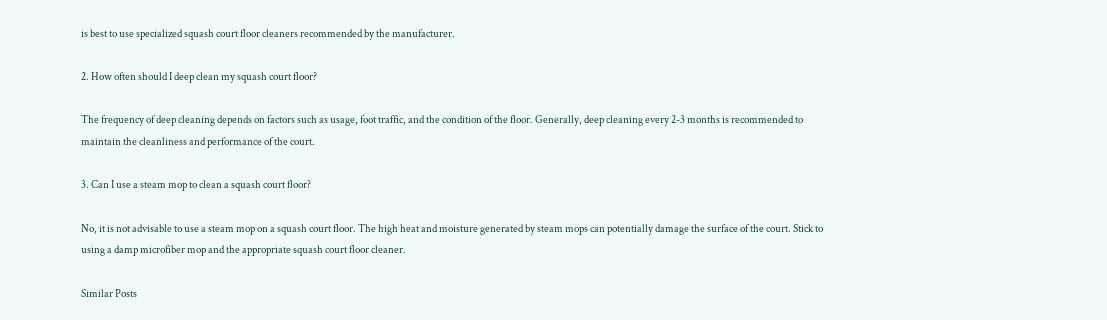is best to use specialized squash court floor cleaners recommended by the manufacturer.

2. How often should I deep clean my squash court floor?

The frequency of deep cleaning depends on factors such as usage, foot traffic, and the condition of the floor. Generally, deep cleaning every 2-3 months is recommended to maintain the cleanliness and performance of the court.

3. Can I use a steam mop to clean a squash court floor?

No, it is not advisable to use a steam mop on a squash court floor. The high heat and moisture generated by steam mops can potentially damage the surface of the court. Stick to using a damp microfiber mop and the appropriate squash court floor cleaner.

Similar Posts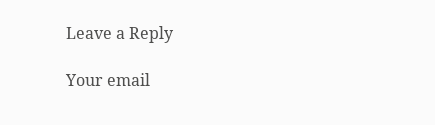Leave a Reply

Your email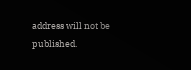address will not be published.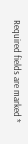Required fields are marked *